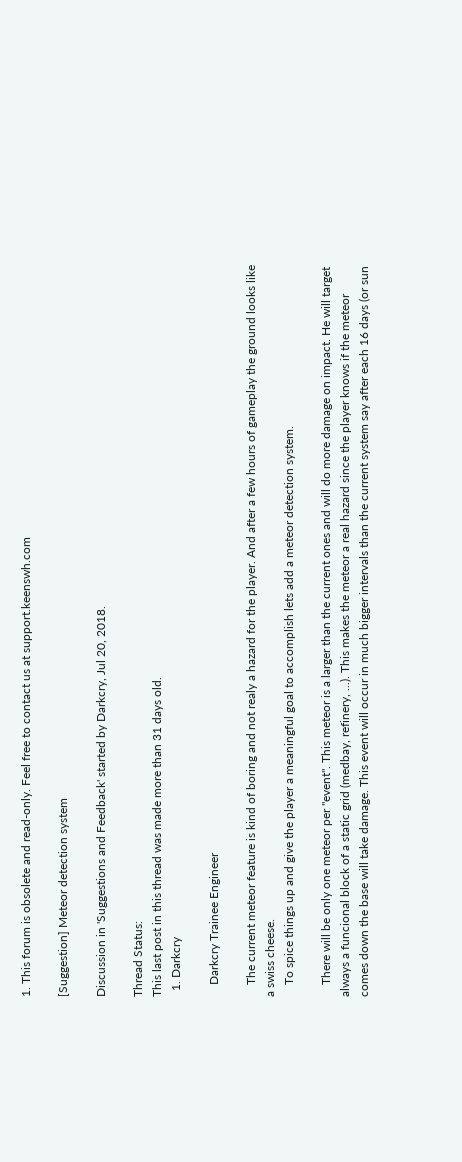1. This forum is obsolete and read-only. Feel free to contact us at support.keenswh.com

[Suggestion] Meteor detection system

Discussion in 'Suggestions and Feedback' started by Darkcry, Jul 20, 2018.

Thread Status:
This last post in this thread was made more than 31 days old.
  1. Darkcry

    Darkcry Trainee Engineer

    The current meteor feature is kind of boring and not realy a hazard for the player. And after a few hours of gameplay the ground looks like a swiss cheese.
    To spice things up and give the player a meaningful goal to accomplish lets add a meteor detection system.

    There will be only one meteor per "event". This meteor is a larger than the current ones and will do more damage on impact. He will target always a funcional block of a static grid (medbay, refinery, ...). This makes the meteor a real hazard since the player knows if the meteor comes down the base will take damage. This event will occur in much bigger intervals than the current system say after each 16 days (or sun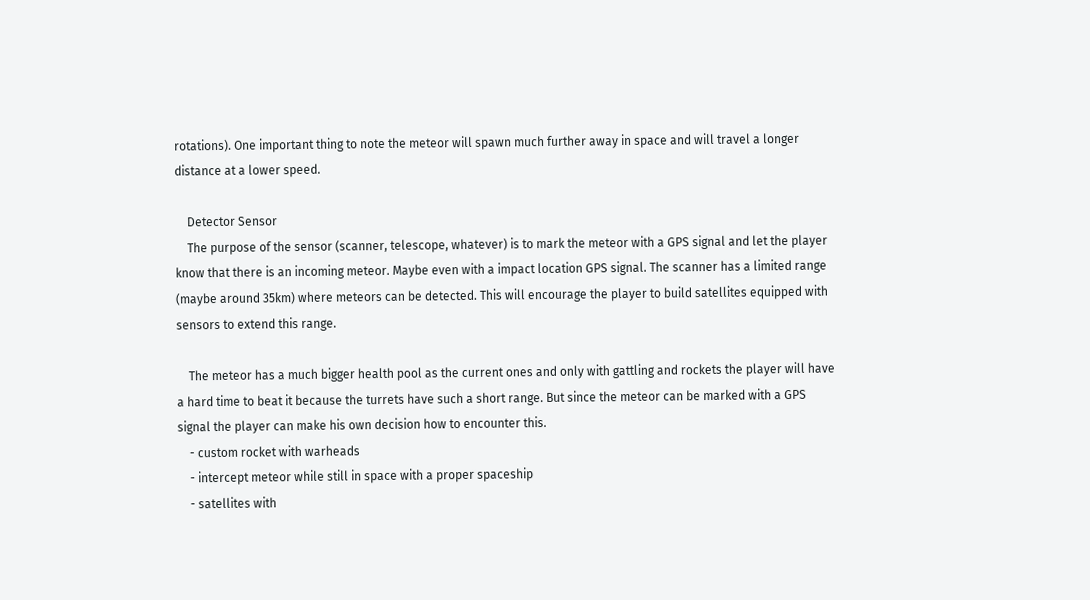rotations). One important thing to note the meteor will spawn much further away in space and will travel a longer distance at a lower speed.

    Detector Sensor
    The purpose of the sensor (scanner, telescope, whatever) is to mark the meteor with a GPS signal and let the player know that there is an incoming meteor. Maybe even with a impact location GPS signal. The scanner has a limited range (maybe around 35km) where meteors can be detected. This will encourage the player to build satellites equipped with sensors to extend this range.

    The meteor has a much bigger health pool as the current ones and only with gattling and rockets the player will have a hard time to beat it because the turrets have such a short range. But since the meteor can be marked with a GPS signal the player can make his own decision how to encounter this.
    - custom rocket with warheads
    - intercept meteor while still in space with a proper spaceship
    - satellites with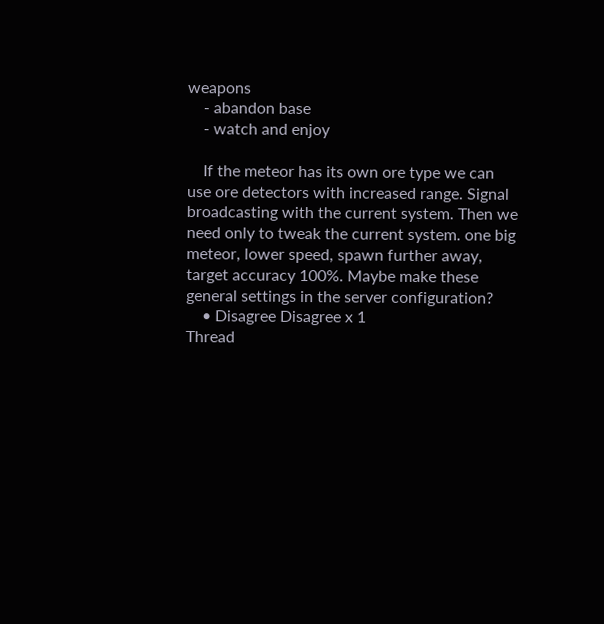weapons
    - abandon base
    - watch and enjoy

    If the meteor has its own ore type we can use ore detectors with increased range. Signal broadcasting with the current system. Then we need only to tweak the current system. one big meteor, lower speed, spawn further away, target accuracy 100%. Maybe make these general settings in the server configuration?
    • Disagree Disagree x 1
Thread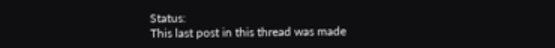Status:
This last post in this thread was made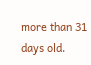more than 31 days old.